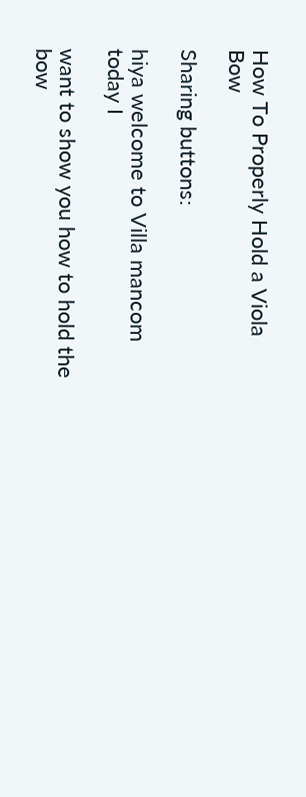How To Properly Hold a Viola Bow

Sharing buttons:

hiya welcome to Villa mancom today I

want to show you how to hold the bow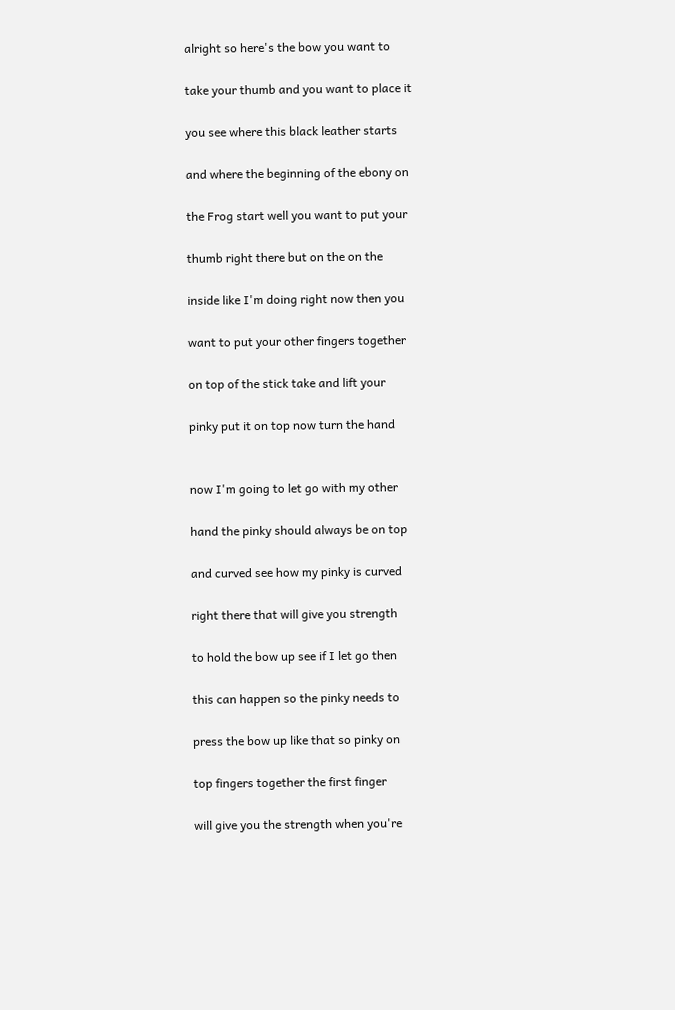alright so here's the bow you want to

take your thumb and you want to place it

you see where this black leather starts

and where the beginning of the ebony on

the Frog start well you want to put your

thumb right there but on the on the

inside like I'm doing right now then you

want to put your other fingers together

on top of the stick take and lift your

pinky put it on top now turn the hand


now I'm going to let go with my other

hand the pinky should always be on top

and curved see how my pinky is curved

right there that will give you strength

to hold the bow up see if I let go then

this can happen so the pinky needs to

press the bow up like that so pinky on

top fingers together the first finger

will give you the strength when you're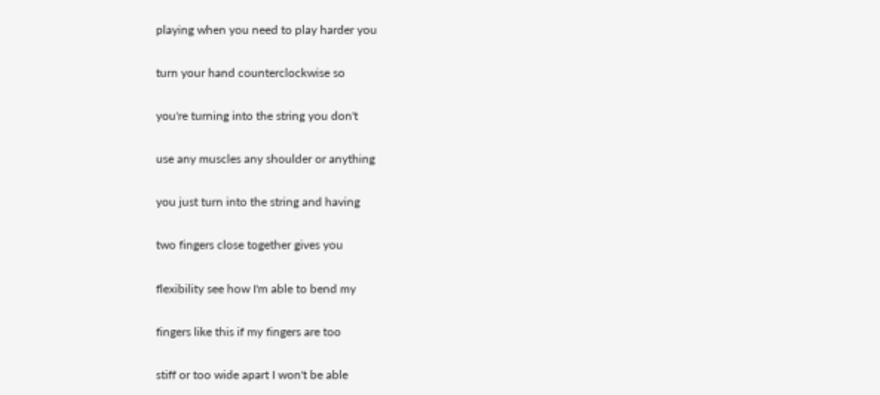playing when you need to play harder you

turn your hand counterclockwise so

you're turning into the string you don't

use any muscles any shoulder or anything

you just turn into the string and having

two fingers close together gives you

flexibility see how I'm able to bend my

fingers like this if my fingers are too

stiff or too wide apart I won't be able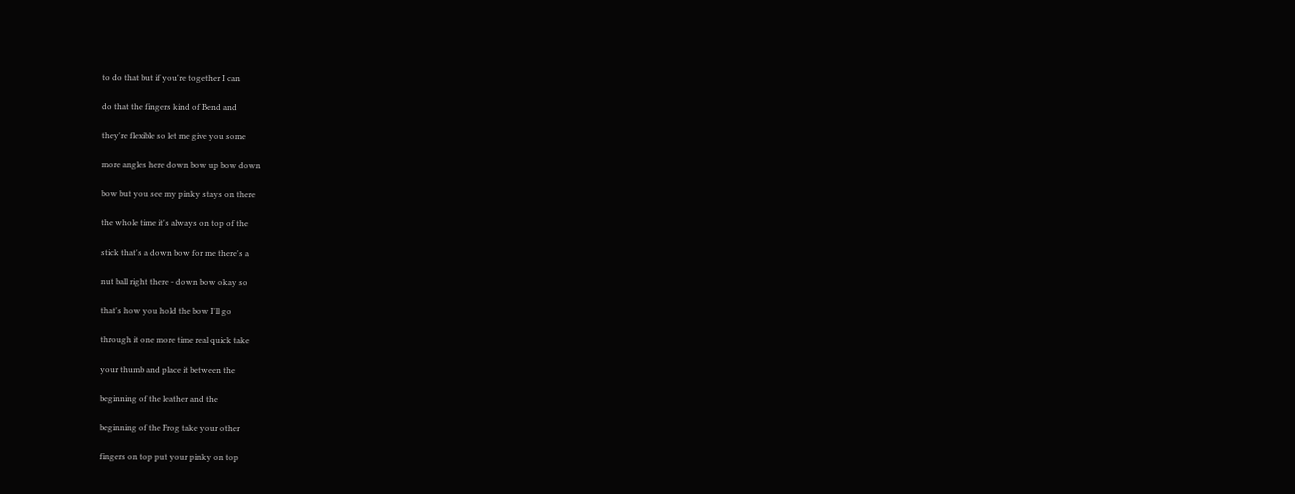to do that but if you're together I can

do that the fingers kind of Bend and

they're flexible so let me give you some

more angles here down bow up bow down

bow but you see my pinky stays on there

the whole time it's always on top of the

stick that's a down bow for me there's a

nut ball right there - down bow okay so

that's how you hold the bow I'll go

through it one more time real quick take

your thumb and place it between the

beginning of the leather and the

beginning of the Frog take your other

fingers on top put your pinky on top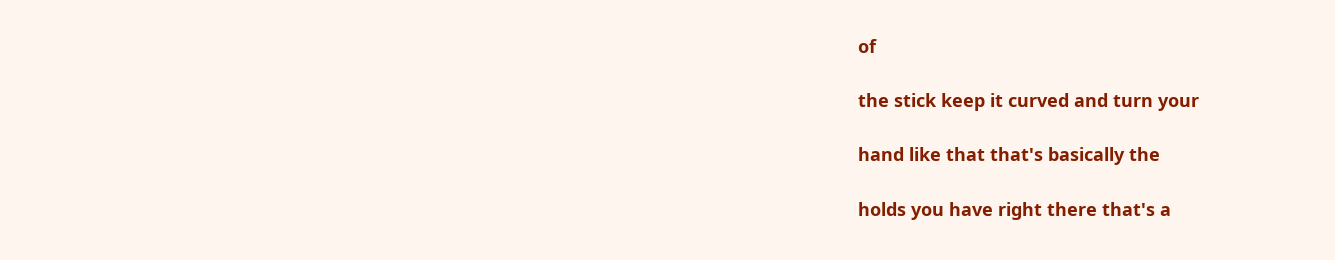of

the stick keep it curved and turn your

hand like that that's basically the

holds you have right there that's a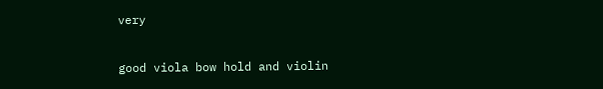very

good viola bow hold and violin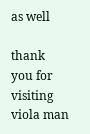as well

thank you for visiting viola man